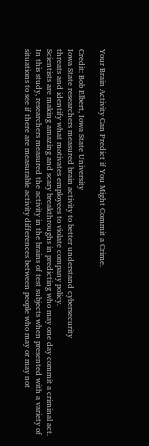Your Brain Activity Can Predict if You Might Commit a Crime.

Credit: Bob Elbert, Iowa State University
Iowa State researchers measured brain activity to better understand cybersecurity
threats and identify what motivates employees to violate company policy.
Scientists are making amazing and scary breakthroughs in predicting who may one day commit a criminal act.  In this study, researchers measured the activity in the brains of test subjects when presented with a variety of situations to see if there are measurable activity differences between people who may or may not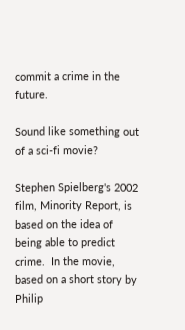commit a crime in the future.

Sound like something out of a sci-fi movie?

Stephen Spielberg's 2002 film, Minority Report, is based on the idea of being able to predict crime.  In the movie, based on a short story by  Philip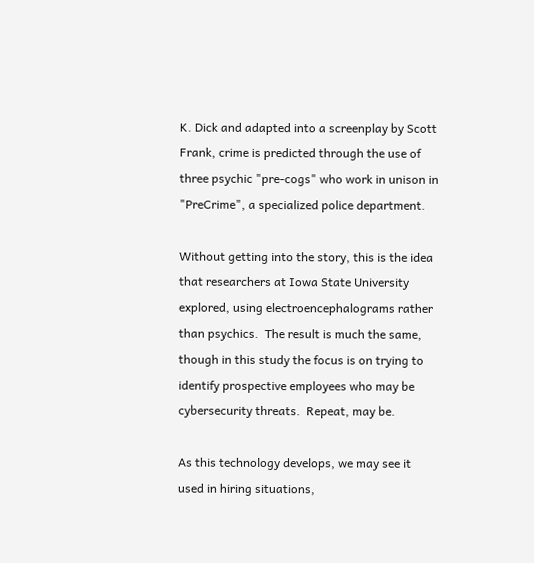K. Dick and adapted into a screenplay by Scott Frank, crime is predicted through the use of three psychic "pre-cogs" who work in unison in "PreCrime", a specialized police department.

Without getting into the story, this is the idea that researchers at Iowa State University explored, using electroencephalograms rather than psychics.  The result is much the same, though in this study the focus is on trying to identify prospective employees who may be cybersecurity threats.  Repeat, may be.

As this technology develops, we may see it used in hiring situations,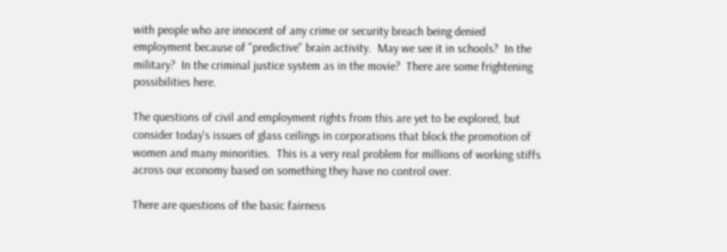with people who are innocent of any crime or security breach being denied employment because of "predictive" brain activity.  May we see it in schools?  In the military?  In the criminal justice system as in the movie?  There are some frightening possibilities here.

The questions of civil and employment rights from this are yet to be explored, but consider today's issues of glass ceilings in corporations that block the promotion of women and many minorities.  This is a very real problem for millions of working stiffs across our economy based on something they have no control over.

There are questions of the basic fairness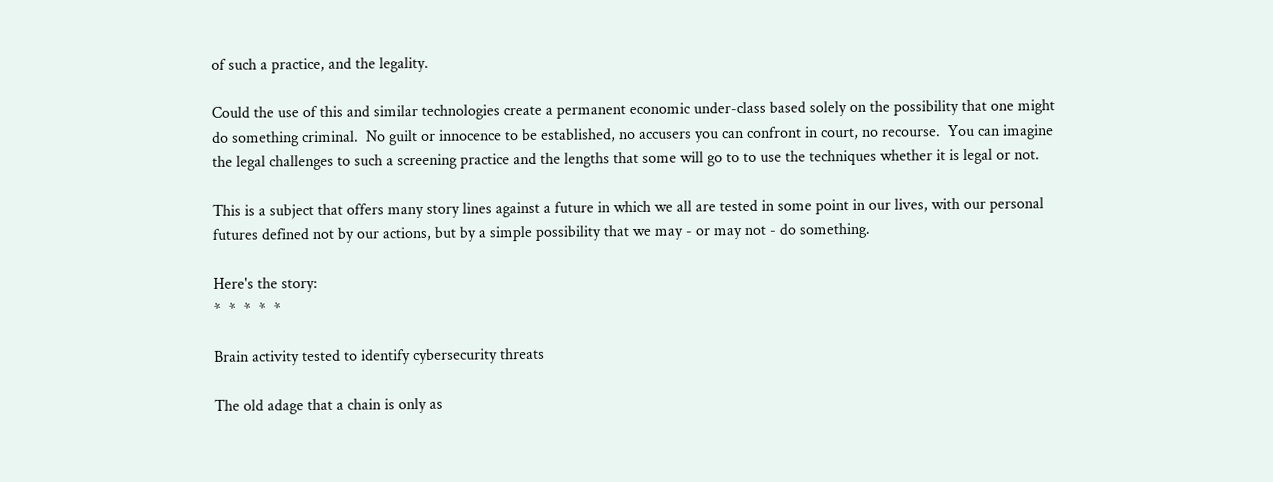of such a practice, and the legality.

Could the use of this and similar technologies create a permanent economic under-class based solely on the possibility that one might do something criminal.  No guilt or innocence to be established, no accusers you can confront in court, no recourse.  You can imagine the legal challenges to such a screening practice and the lengths that some will go to to use the techniques whether it is legal or not.

This is a subject that offers many story lines against a future in which we all are tested in some point in our lives, with our personal futures defined not by our actions, but by a simple possibility that we may - or may not - do something.

Here's the story:
*  *  *  *  *

Brain activity tested to identify cybersecurity threats

The old adage that a chain is only as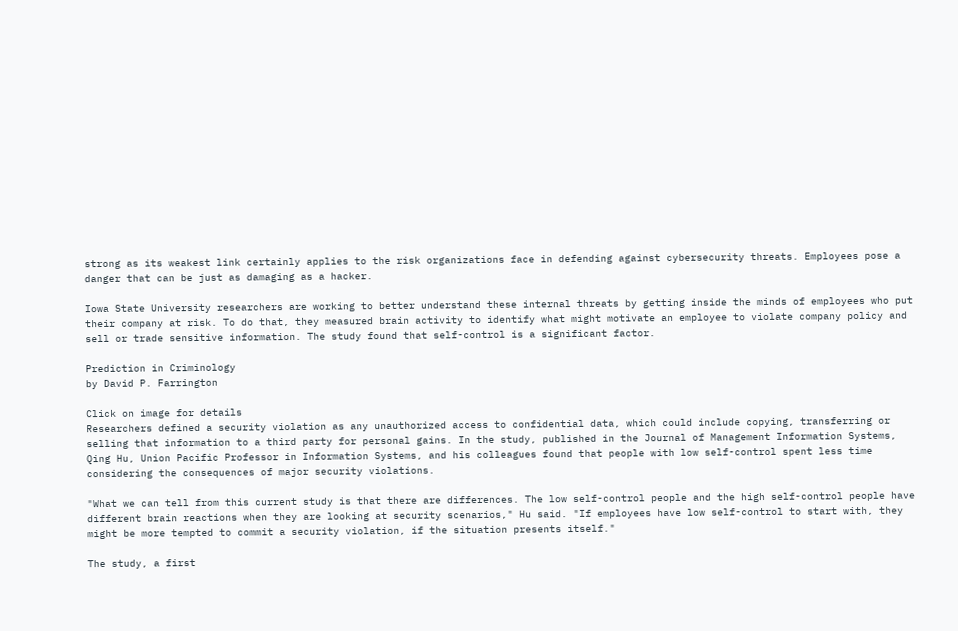strong as its weakest link certainly applies to the risk organizations face in defending against cybersecurity threats. Employees pose a danger that can be just as damaging as a hacker.

Iowa State University researchers are working to better understand these internal threats by getting inside the minds of employees who put their company at risk. To do that, they measured brain activity to identify what might motivate an employee to violate company policy and sell or trade sensitive information. The study found that self-control is a significant factor.

Prediction in Criminology
by David P. Farrington

Click on image for details
Researchers defined a security violation as any unauthorized access to confidential data, which could include copying, transferring or selling that information to a third party for personal gains. In the study, published in the Journal of Management Information Systems, Qing Hu, Union Pacific Professor in Information Systems, and his colleagues found that people with low self-control spent less time considering the consequences of major security violations.

"What we can tell from this current study is that there are differences. The low self-control people and the high self-control people have different brain reactions when they are looking at security scenarios," Hu said. "If employees have low self-control to start with, they might be more tempted to commit a security violation, if the situation presents itself."

The study, a first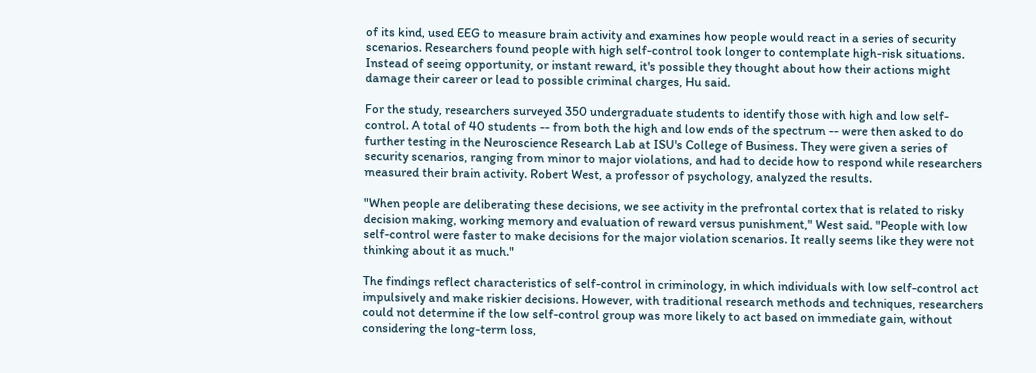of its kind, used EEG to measure brain activity and examines how people would react in a series of security scenarios. Researchers found people with high self-control took longer to contemplate high-risk situations. Instead of seeing opportunity, or instant reward, it's possible they thought about how their actions might damage their career or lead to possible criminal charges, Hu said.

For the study, researchers surveyed 350 undergraduate students to identify those with high and low self-control. A total of 40 students -- from both the high and low ends of the spectrum -- were then asked to do further testing in the Neuroscience Research Lab at ISU's College of Business. They were given a series of security scenarios, ranging from minor to major violations, and had to decide how to respond while researchers measured their brain activity. Robert West, a professor of psychology, analyzed the results.

"When people are deliberating these decisions, we see activity in the prefrontal cortex that is related to risky decision making, working memory and evaluation of reward versus punishment," West said. "People with low self-control were faster to make decisions for the major violation scenarios. It really seems like they were not thinking about it as much."

The findings reflect characteristics of self-control in criminology, in which individuals with low self-control act impulsively and make riskier decisions. However, with traditional research methods and techniques, researchers could not determine if the low self-control group was more likely to act based on immediate gain, without considering the long-term loss,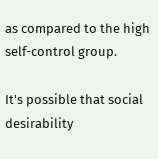as compared to the high self-control group.

It's possible that social desirability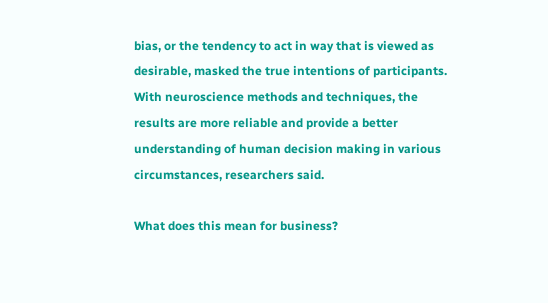bias, or the tendency to act in way that is viewed as desirable, masked the true intentions of participants. With neuroscience methods and techniques, the results are more reliable and provide a better understanding of human decision making in various circumstances, researchers said.

What does this mean for business?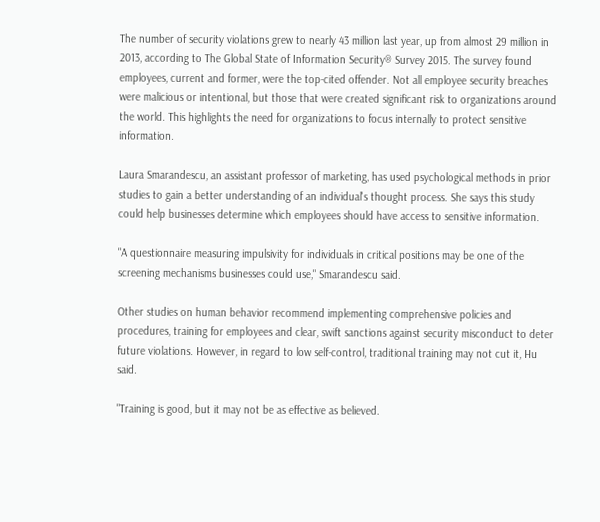The number of security violations grew to nearly 43 million last year, up from almost 29 million in 2013, according to The Global State of Information Security® Survey 2015. The survey found employees, current and former, were the top-cited offender. Not all employee security breaches were malicious or intentional, but those that were created significant risk to organizations around the world. This highlights the need for organizations to focus internally to protect sensitive information.

Laura Smarandescu, an assistant professor of marketing, has used psychological methods in prior studies to gain a better understanding of an individual's thought process. She says this study could help businesses determine which employees should have access to sensitive information.

"A questionnaire measuring impulsivity for individuals in critical positions may be one of the screening mechanisms businesses could use," Smarandescu said.

Other studies on human behavior recommend implementing comprehensive policies and procedures, training for employees and clear, swift sanctions against security misconduct to deter future violations. However, in regard to low self-control, traditional training may not cut it, Hu said.

"Training is good, but it may not be as effective as believed.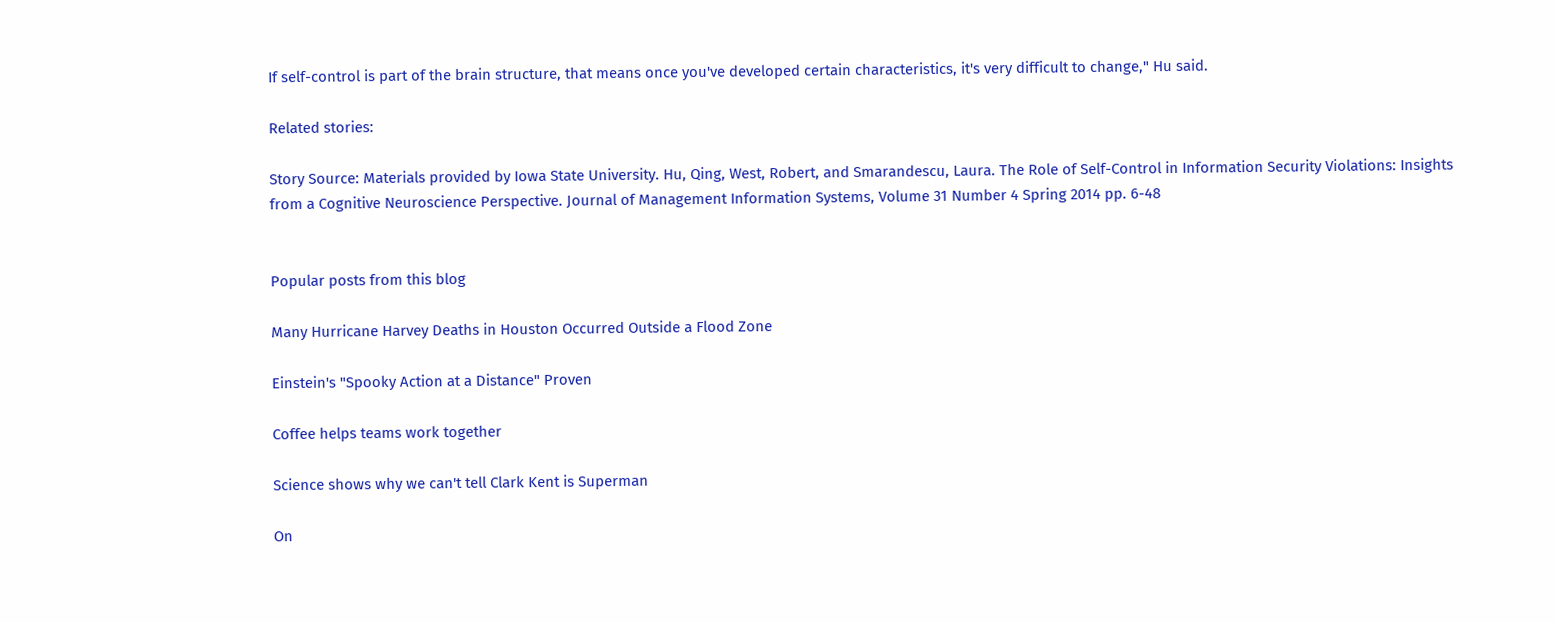If self-control is part of the brain structure, that means once you've developed certain characteristics, it's very difficult to change," Hu said.

Related stories:

Story Source: Materials provided by Iowa State University. Hu, Qing, West, Robert, and Smarandescu, Laura. The Role of Self-Control in Information Security Violations: Insights from a Cognitive Neuroscience Perspective. Journal of Management Information Systems, Volume 31 Number 4 Spring 2014 pp. 6-48


Popular posts from this blog

Many Hurricane Harvey Deaths in Houston Occurred Outside a Flood Zone

Einstein's "Spooky Action at a Distance" Proven

Coffee helps teams work together

Science shows why we can't tell Clark Kent is Superman

On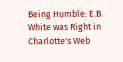Being Humble: E.B. White was Right in Charlotte's Web